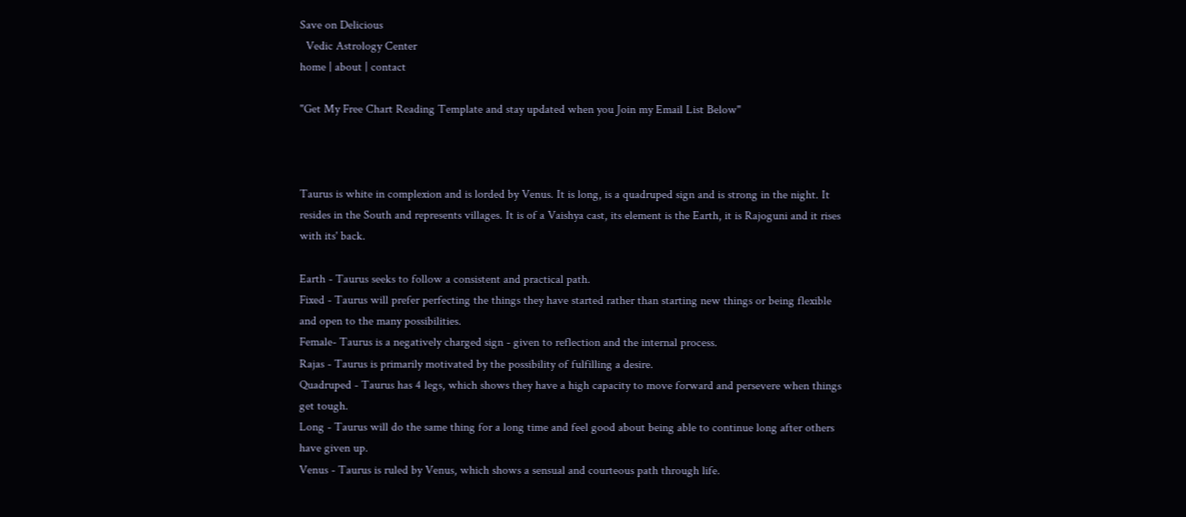Save on Delicious
  Vedic Astrology Center
home | about | contact

"Get My Free Chart Reading Template and stay updated when you Join my Email List Below"



Taurus is white in complexion and is lorded by Venus. It is long, is a quadruped sign and is strong in the night. It resides in the South and represents villages. It is of a Vaishya cast, its element is the Earth, it is Rajoguni and it rises with its' back.

Earth - Taurus seeks to follow a consistent and practical path.
Fixed - Taurus will prefer perfecting the things they have started rather than starting new things or being flexible and open to the many possibilities.
Female- Taurus is a negatively charged sign - given to reflection and the internal process.
Rajas - Taurus is primarily motivated by the possibility of fulfilling a desire.
Quadruped - Taurus has 4 legs, which shows they have a high capacity to move forward and persevere when things get tough.
Long - Taurus will do the same thing for a long time and feel good about being able to continue long after others have given up.
Venus - Taurus is ruled by Venus, which shows a sensual and courteous path through life.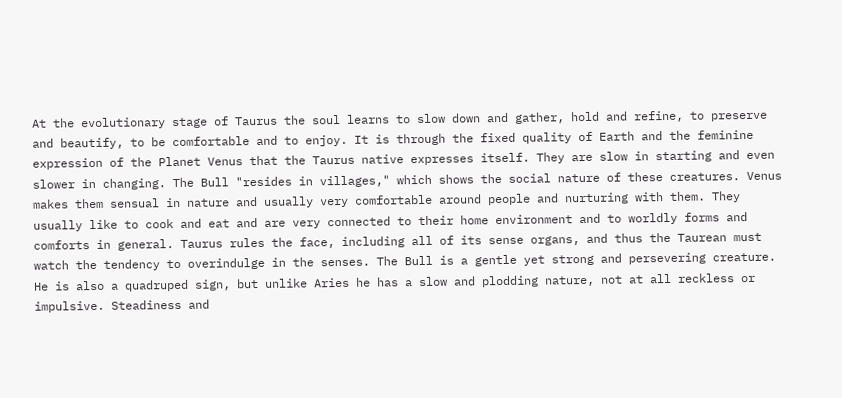At the evolutionary stage of Taurus the soul learns to slow down and gather, hold and refine, to preserve and beautify, to be comfortable and to enjoy. It is through the fixed quality of Earth and the feminine expression of the Planet Venus that the Taurus native expresses itself. They are slow in starting and even slower in changing. The Bull "resides in villages," which shows the social nature of these creatures. Venus makes them sensual in nature and usually very comfortable around people and nurturing with them. They usually like to cook and eat and are very connected to their home environment and to worldly forms and comforts in general. Taurus rules the face, including all of its sense organs, and thus the Taurean must watch the tendency to overindulge in the senses. The Bull is a gentle yet strong and persevering creature. He is also a quadruped sign, but unlike Aries he has a slow and plodding nature, not at all reckless or impulsive. Steadiness and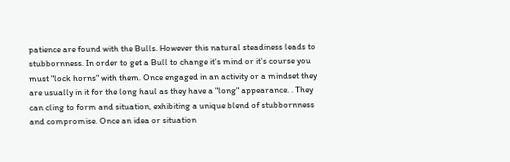patience are found with the Bulls. However this natural steadiness leads to stubbornness. In order to get a Bull to change it's mind or it's course you must "lock horns" with them. Once engaged in an activity or a mindset they are usually in it for the long haul as they have a "long" appearance. . They can cling to form and situation, exhibiting a unique blend of stubbornness and compromise. Once an idea or situation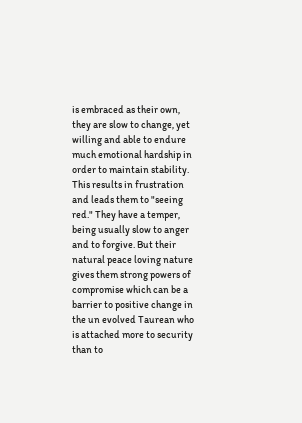is embraced as their own, they are slow to change, yet willing and able to endure much emotional hardship in order to maintain stability. This results in frustration and leads them to "seeing red." They have a temper, being usually slow to anger and to forgive. But their natural peace loving nature gives them strong powers of compromise which can be a barrier to positive change in the un evolved Taurean who is attached more to security than to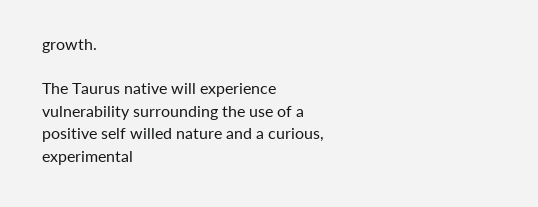growth.

The Taurus native will experience vulnerability surrounding the use of a positive self willed nature and a curious, experimental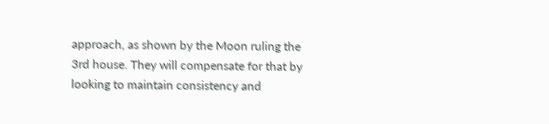approach, as shown by the Moon ruling the 3rd house. They will compensate for that by looking to maintain consistency and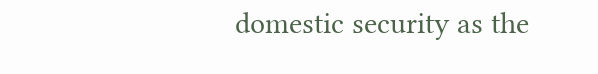domestic security as the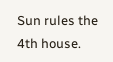Sun rules the 4th house.